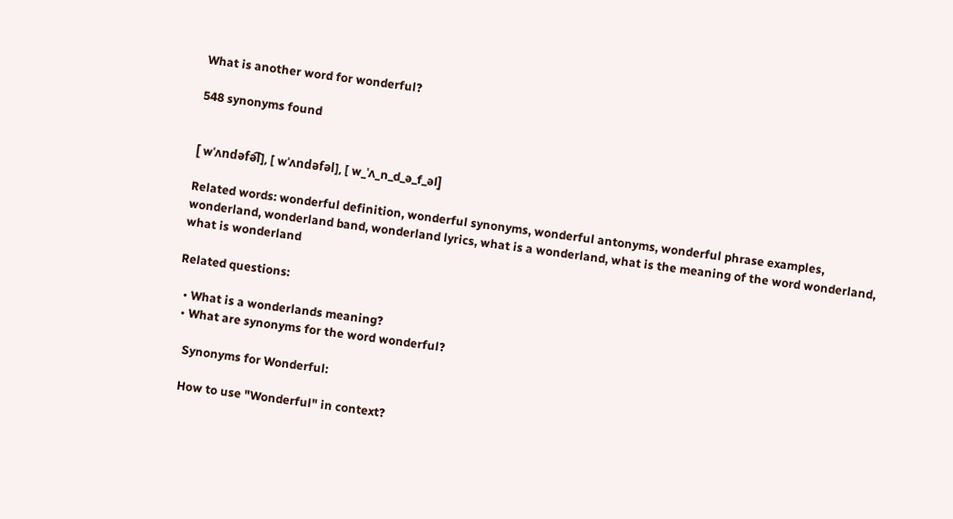What is another word for wonderful?

548 synonyms found


[ wˈʌndəfə͡l], [ wˈʌndəfəl], [ w_ˈʌ_n_d_ə_f_əl]

Related words: wonderful definition, wonderful synonyms, wonderful antonyms, wonderful phrase examples, wonderland, wonderland band, wonderland lyrics, what is a wonderland, what is the meaning of the word wonderland, what is wonderland

Related questions:

  • What is a wonderlands meaning?
  • What are synonyms for the word wonderful?

    Synonyms for Wonderful:

    How to use "Wonderful" in context?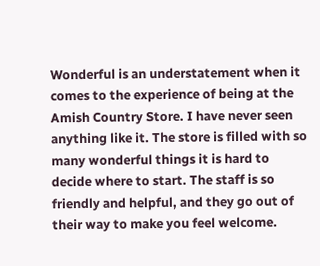Wonderful is an understatement when it comes to the experience of being at the Amish Country Store. I have never seen anything like it. The store is filled with so many wonderful things it is hard to decide where to start. The staff is so friendly and helpful, and they go out of their way to make you feel welcome.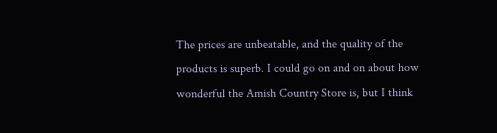The prices are unbeatable, and the quality of the products is superb. I could go on and on about how wonderful the Amish Country Store is, but I think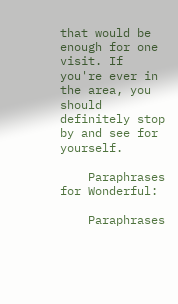that would be enough for one visit. If you're ever in the area, you should definitely stop by and see for yourself.

    Paraphrases for Wonderful:

    Paraphrases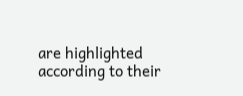are highlighted according to their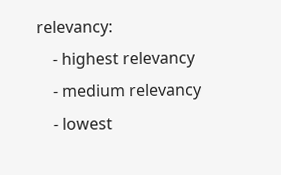relevancy:
    - highest relevancy
    - medium relevancy
    - lowest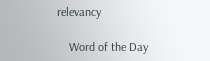relevancy

    Word of the Day